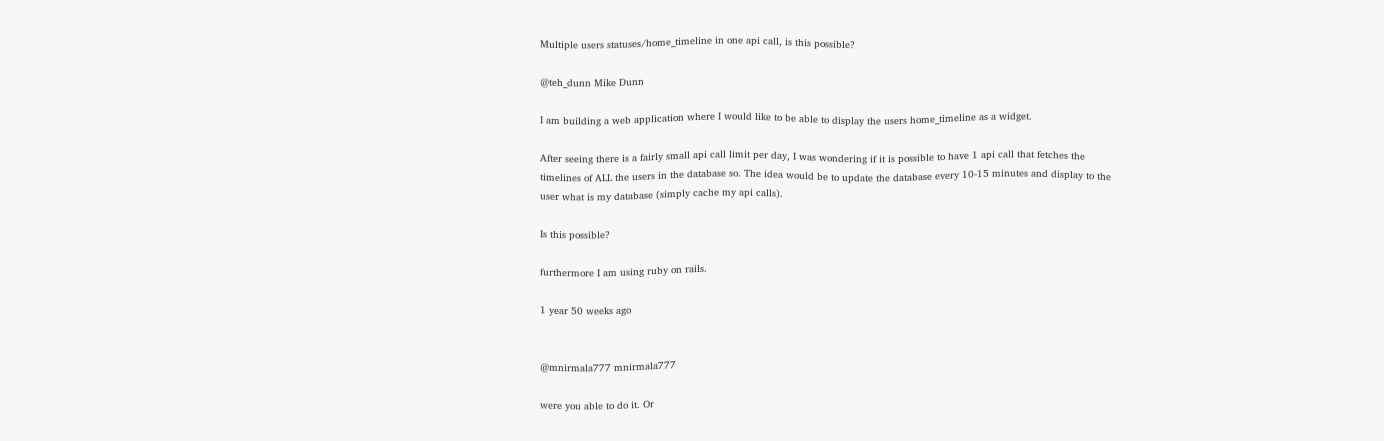Multiple users statuses/home_timeline in one api call, is this possible?

@teh_dunn Mike Dunn

I am building a web application where I would like to be able to display the users home_timeline as a widget.

After seeing there is a fairly small api call limit per day, I was wondering if it is possible to have 1 api call that fetches the timelines of ALL the users in the database so. The idea would be to update the database every 10-15 minutes and display to the user what is my database (simply cache my api calls).

Is this possible?

furthermore I am using ruby on rails.

1 year 50 weeks ago


@mnirmala777 mnirmala777

were you able to do it. Or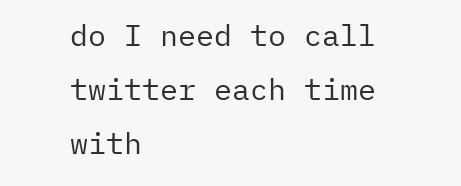do I need to call twitter each time with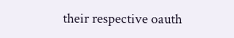their respective oauth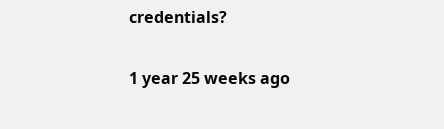credentials?

1 year 25 weeks ago